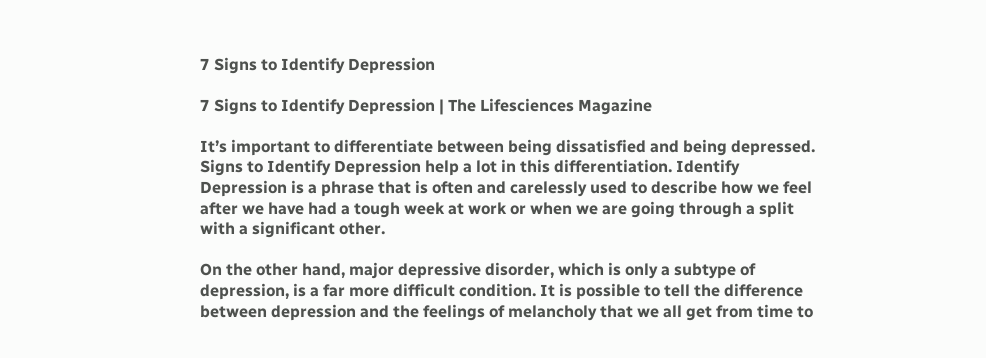7 Signs to Identify Depression

7 Signs to Identify Depression | The Lifesciences Magazine

It’s important to differentiate between being dissatisfied and being depressed. Signs to Identify Depression help a lot in this differentiation. Identify Depression is a phrase that is often and carelessly used to describe how we feel after we have had a tough week at work or when we are going through a split with a significant other.

On the other hand, major depressive disorder, which is only a subtype of depression, is a far more difficult condition. It is possible to tell the difference between depression and the feelings of melancholy that we all get from time to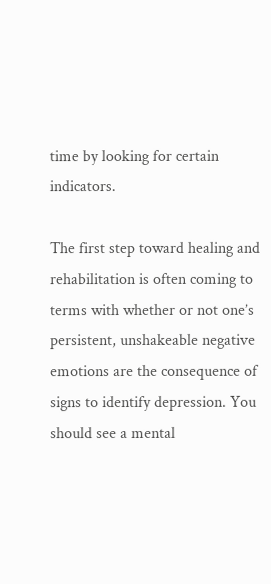time by looking for certain indicators.

The first step toward healing and rehabilitation is often coming to terms with whether or not one’s persistent, unshakeable negative emotions are the consequence of signs to identify depression. You should see a mental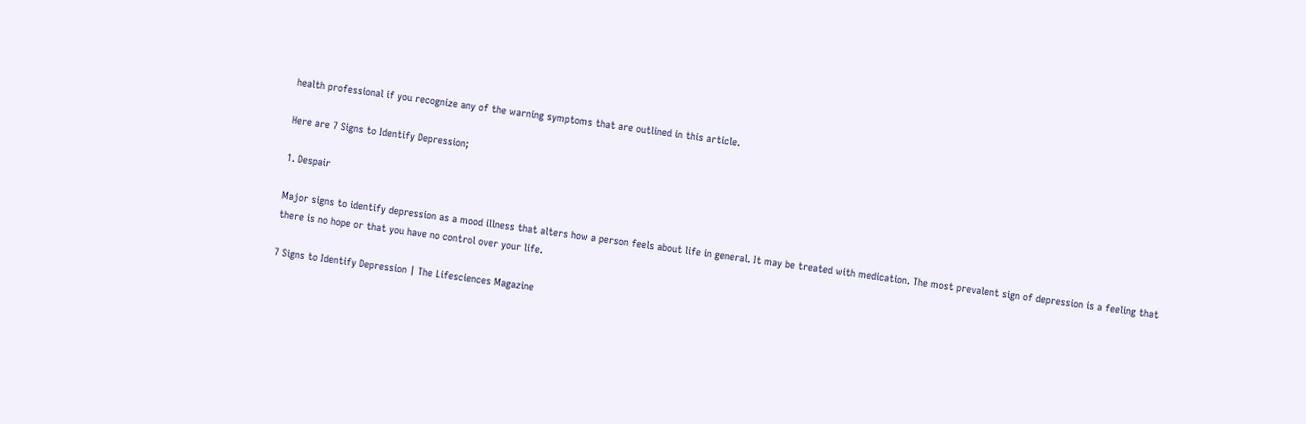health professional if you recognize any of the warning symptoms that are outlined in this article.

Here are 7 Signs to Identify Depression;

1. Despair

Major signs to identify depression as a mood illness that alters how a person feels about life in general. It may be treated with medication. The most prevalent sign of depression is a feeling that there is no hope or that you have no control over your life.

7 Signs to Identify Depression | The Lifesciences Magazine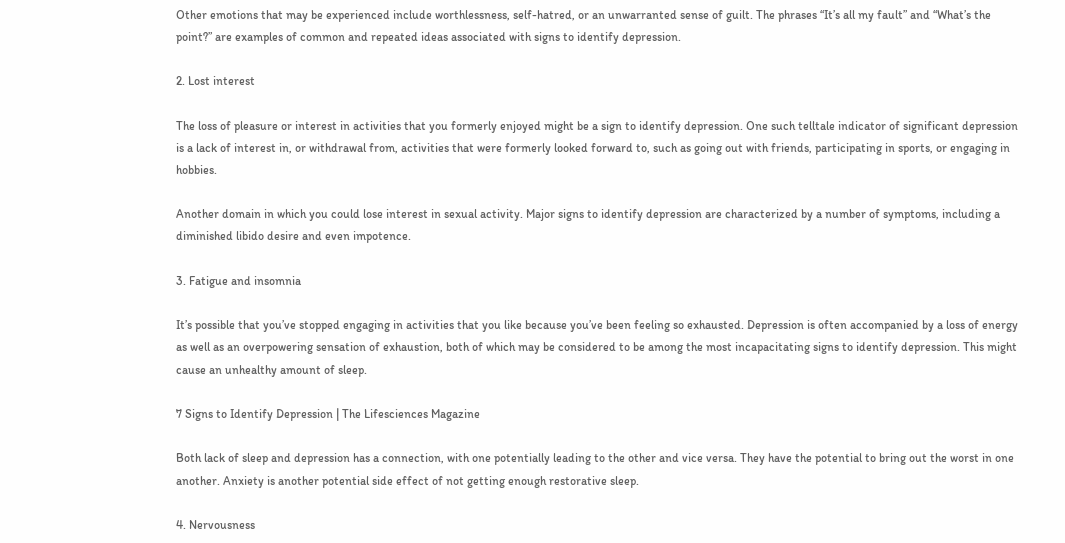Other emotions that may be experienced include worthlessness, self-hatred, or an unwarranted sense of guilt. The phrases “It’s all my fault” and “What’s the point?” are examples of common and repeated ideas associated with signs to identify depression.

2. Lost interest

The loss of pleasure or interest in activities that you formerly enjoyed might be a sign to identify depression. One such telltale indicator of significant depression is a lack of interest in, or withdrawal from, activities that were formerly looked forward to, such as going out with friends, participating in sports, or engaging in hobbies.

Another domain in which you could lose interest in sexual activity. Major signs to identify depression are characterized by a number of symptoms, including a diminished libido desire and even impotence.

3. Fatigue and insomnia

It’s possible that you’ve stopped engaging in activities that you like because you’ve been feeling so exhausted. Depression is often accompanied by a loss of energy as well as an overpowering sensation of exhaustion, both of which may be considered to be among the most incapacitating signs to identify depression. This might cause an unhealthy amount of sleep.

7 Signs to Identify Depression | The Lifesciences Magazine

Both lack of sleep and depression has a connection, with one potentially leading to the other and vice versa. They have the potential to bring out the worst in one another. Anxiety is another potential side effect of not getting enough restorative sleep.

4. Nervousness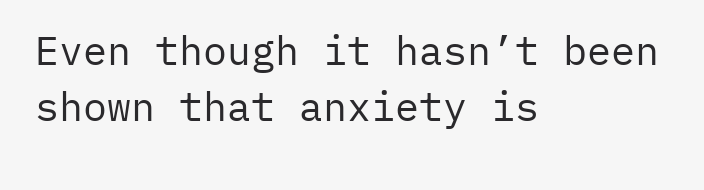Even though it hasn’t been shown that anxiety is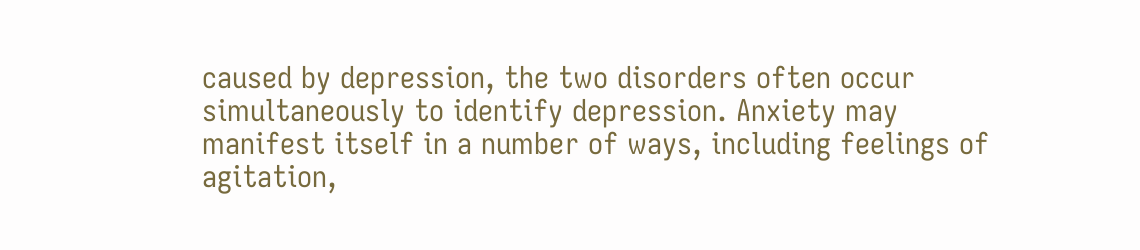caused by depression, the two disorders often occur simultaneously to identify depression. Anxiety may manifest itself in a number of ways, including feelings of agitation,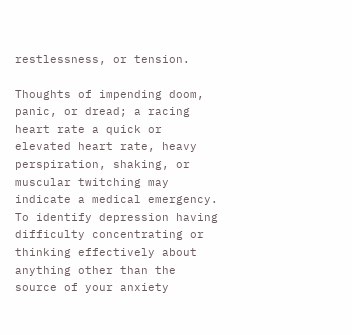restlessness, or tension.

Thoughts of impending doom, panic, or dread; a racing heart rate a quick or elevated heart rate, heavy perspiration, shaking, or muscular twitching may indicate a medical emergency. To identify depression having difficulty concentrating or thinking effectively about anything other than the source of your anxiety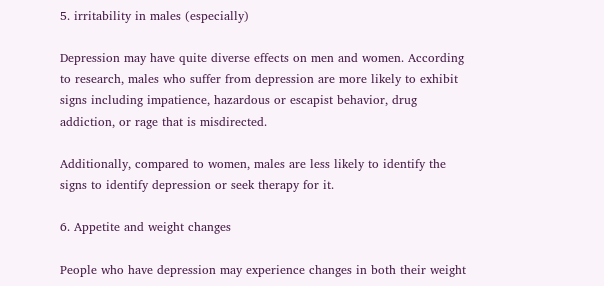5. irritability in males (especially)

Depression may have quite diverse effects on men and women. According to research, males who suffer from depression are more likely to exhibit signs including impatience, hazardous or escapist behavior, drug addiction, or rage that is misdirected.

Additionally, compared to women, males are less likely to identify the signs to identify depression or seek therapy for it.

6. Appetite and weight changes

People who have depression may experience changes in both their weight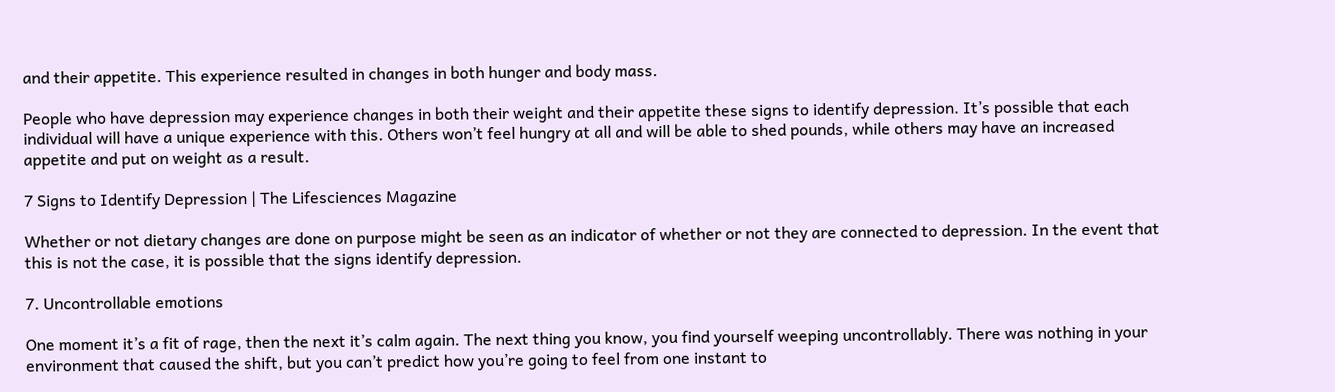and their appetite. This experience resulted in changes in both hunger and body mass.

People who have depression may experience changes in both their weight and their appetite these signs to identify depression. It’s possible that each individual will have a unique experience with this. Others won’t feel hungry at all and will be able to shed pounds, while others may have an increased appetite and put on weight as a result.

7 Signs to Identify Depression | The Lifesciences Magazine

Whether or not dietary changes are done on purpose might be seen as an indicator of whether or not they are connected to depression. In the event that this is not the case, it is possible that the signs identify depression.

7. Uncontrollable emotions

One moment it’s a fit of rage, then the next it’s calm again. The next thing you know, you find yourself weeping uncontrollably. There was nothing in your environment that caused the shift, but you can’t predict how you’re going to feel from one instant to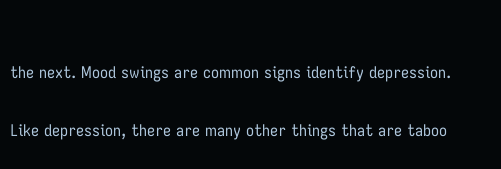the next. Mood swings are common signs identify depression.


Like depression, there are many other things that are taboo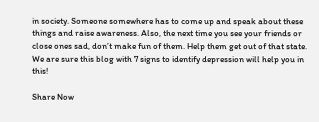in society. Someone somewhere has to come up and speak about these things and raise awareness. Also, the next time you see your friends or close ones sad, don’t make fun of them. Help them get out of that state. We are sure this blog with 7 signs to identify depression will help you in this!

Share Now